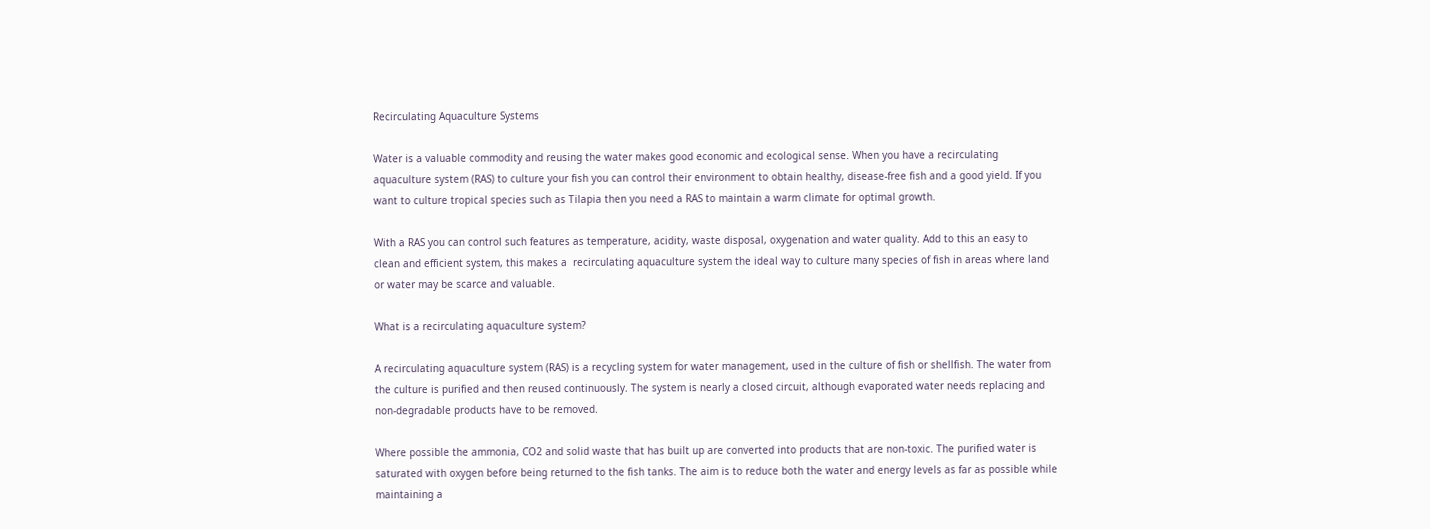Recirculating Aquaculture Systems

Water is a valuable commodity and reusing the water makes good economic and ecological sense. When you have a recirculating aquaculture system (RAS) to culture your fish you can control their environment to obtain healthy, disease-free fish and a good yield. If you want to culture tropical species such as Tilapia then you need a RAS to maintain a warm climate for optimal growth.

With a RAS you can control such features as temperature, acidity, waste disposal, oxygenation and water quality. Add to this an easy to clean and efficient system, this makes a  recirculating aquaculture system the ideal way to culture many species of fish in areas where land or water may be scarce and valuable.

What is a recirculating aquaculture system?

A recirculating aquaculture system (RAS) is a recycling system for water management, used in the culture of fish or shellfish. The water from the culture is purified and then reused continuously. The system is nearly a closed circuit, although evaporated water needs replacing and non-degradable products have to be removed.

Where possible the ammonia, CO2 and solid waste that has built up are converted into products that are non-toxic. The purified water is saturated with oxygen before being returned to the fish tanks. The aim is to reduce both the water and energy levels as far as possible while maintaining a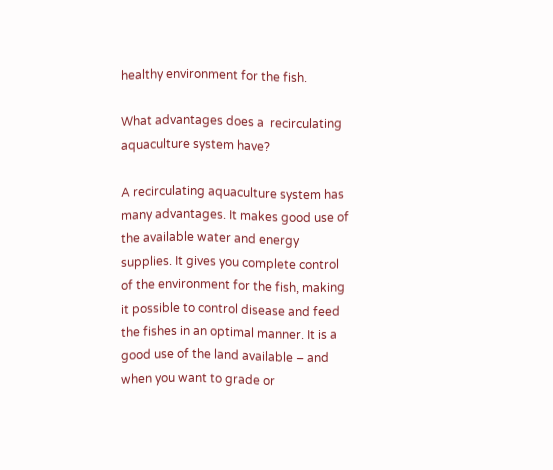healthy environment for the fish.

What advantages does a  recirculating aquaculture system have?

A recirculating aquaculture system has many advantages. It makes good use of the available water and energy supplies. It gives you complete control of the environment for the fish, making it possible to control disease and feed the fishes in an optimal manner. It is a good use of the land available – and when you want to grade or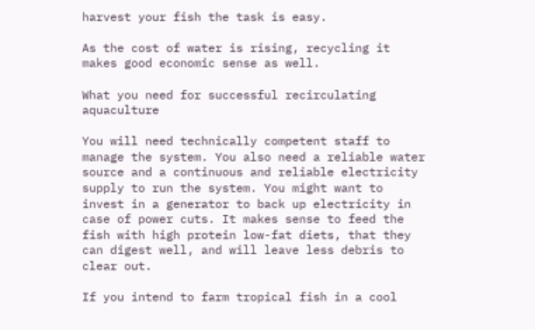harvest your fish the task is easy.

As the cost of water is rising, recycling it makes good economic sense as well.

What you need for successful recirculating aquaculture

You will need technically competent staff to manage the system. You also need a reliable water source and a continuous and reliable electricity supply to run the system. You might want to invest in a generator to back up electricity in case of power cuts. It makes sense to feed the fish with high protein low-fat diets, that they can digest well, and will leave less debris to clear out.

If you intend to farm tropical fish in a cool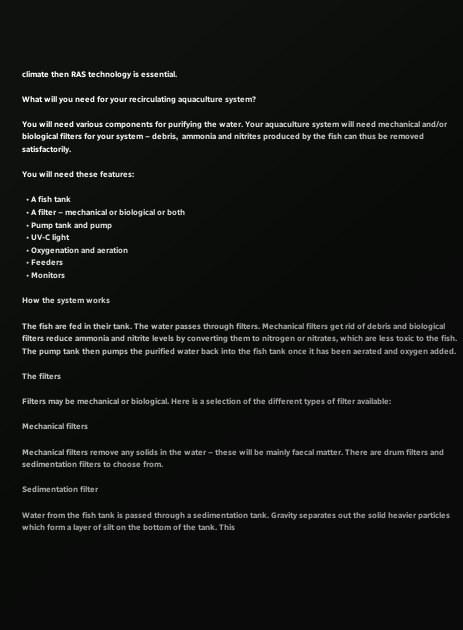climate then RAS technology is essential.

What will you need for your recirculating aquaculture system?

You will need various components for purifying the water. Your aquaculture system will need mechanical and/or biological filters for your system – debris,  ammonia and nitrites produced by the fish can thus be removed satisfactorily.

You will need these features:

  • A fish tank
  • A filter – mechanical or biological or both
  • Pump tank and pump
  • UV-C light
  • Oxygenation and aeration
  • Feeders
  • Monitors

How the system works

The fish are fed in their tank. The water passes through filters. Mechanical filters get rid of debris and biological filters reduce ammonia and nitrite levels by converting them to nitrogen or nitrates, which are less toxic to the fish. The pump tank then pumps the purified water back into the fish tank once it has been aerated and oxygen added.

The filters

Filters may be mechanical or biological. Here is a selection of the different types of filter available:

Mechanical filters

Mechanical filters remove any solids in the water – these will be mainly faecal matter. There are drum filters and sedimentation filters to choose from.

Sedimentation filter

Water from the fish tank is passed through a sedimentation tank. Gravity separates out the solid heavier particles which form a layer of silt on the bottom of the tank. This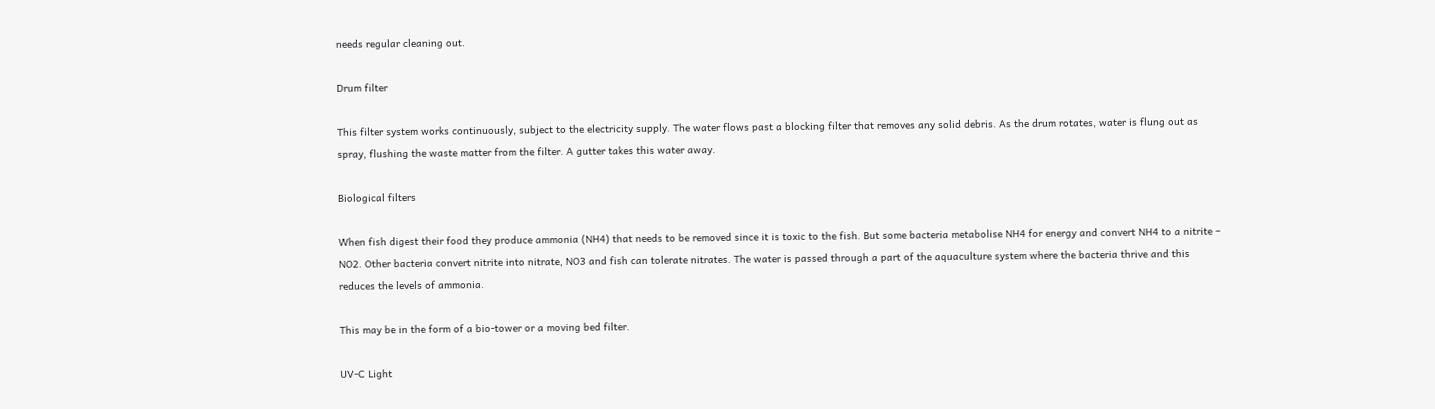needs regular cleaning out.

Drum filter

This filter system works continuously, subject to the electricity supply. The water flows past a blocking filter that removes any solid debris. As the drum rotates, water is flung out as spray, flushing the waste matter from the filter. A gutter takes this water away.

Biological filters

When fish digest their food they produce ammonia (NH4) that needs to be removed since it is toxic to the fish. But some bacteria metabolise NH4 for energy and convert NH4 to a nitrite – NO2. Other bacteria convert nitrite into nitrate, NO3 and fish can tolerate nitrates. The water is passed through a part of the aquaculture system where the bacteria thrive and this reduces the levels of ammonia.

This may be in the form of a bio-tower or a moving bed filter.

UV-C Light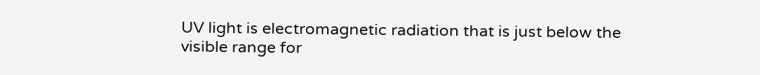UV light is electromagnetic radiation that is just below the visible range for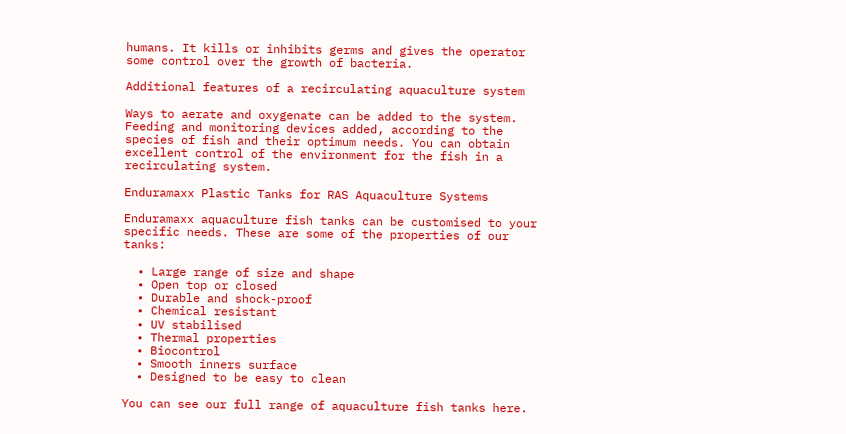humans. It kills or inhibits germs and gives the operator some control over the growth of bacteria.

Additional features of a recirculating aquaculture system

Ways to aerate and oxygenate can be added to the system. Feeding and monitoring devices added, according to the species of fish and their optimum needs. You can obtain excellent control of the environment for the fish in a recirculating system.

Enduramaxx Plastic Tanks for RAS Aquaculture Systems

Enduramaxx aquaculture fish tanks can be customised to your specific needs. These are some of the properties of our tanks:

  • Large range of size and shape
  • Open top or closed
  • Durable and shock-proof
  • Chemical resistant
  • UV stabilised
  • Thermal properties
  • Biocontrol
  • Smooth inners surface
  • Designed to be easy to clean

You can see our full range of aquaculture fish tanks here.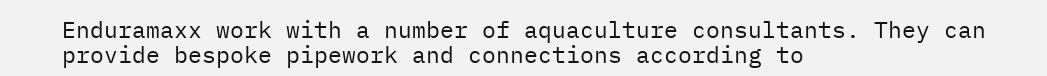Enduramaxx work with a number of aquaculture consultants. They can provide bespoke pipework and connections according to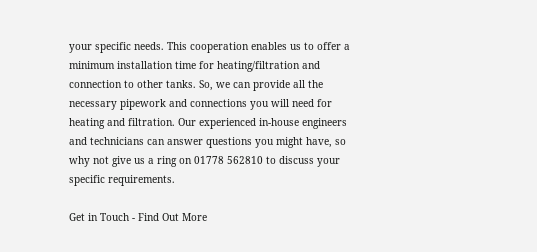your specific needs. This cooperation enables us to offer a minimum installation time for heating/filtration and connection to other tanks. So, we can provide all the necessary pipework and connections you will need for heating and filtration. Our experienced in-house engineers and technicians can answer questions you might have, so why not give us a ring on 01778 562810 to discuss your specific requirements.

Get in Touch - Find Out More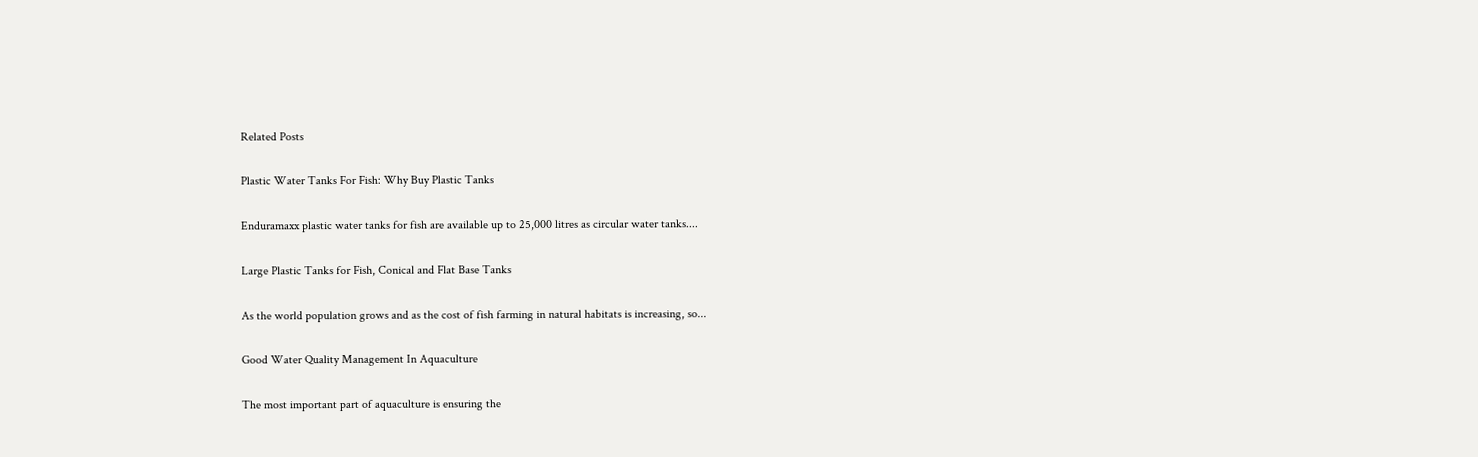Related Posts

Plastic Water Tanks For Fish: Why Buy Plastic Tanks

Enduramaxx plastic water tanks for fish are available up to 25,000 litres as circular water tanks....

Large Plastic Tanks for Fish, Conical and Flat Base Tanks

As the world population grows and as the cost of fish farming in natural habitats is increasing, so...

Good Water Quality Management In Aquaculture

The most important part of aquaculture is ensuring the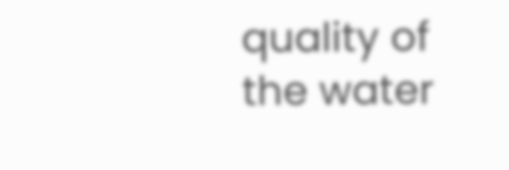quality of the water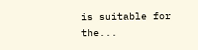is suitable for the...